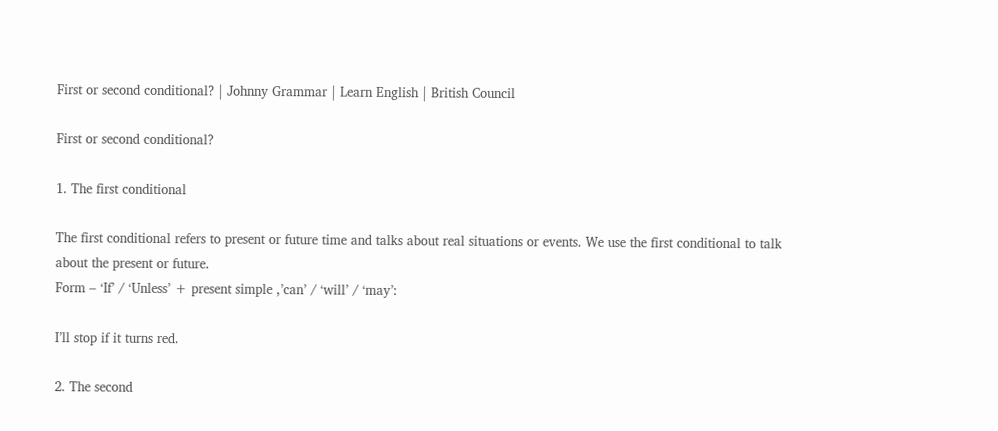First or second conditional? | Johnny Grammar | Learn English | British Council

First or second conditional?

1. The first conditional

The first conditional refers to present or future time and talks about real situations or events. We use the first conditional to talk about the present or future.
Form – ‘If’ / ‘Unless’ + present simple ,’can’ / ‘will’ / ‘may’:

I’ll stop if it turns red.

2. The second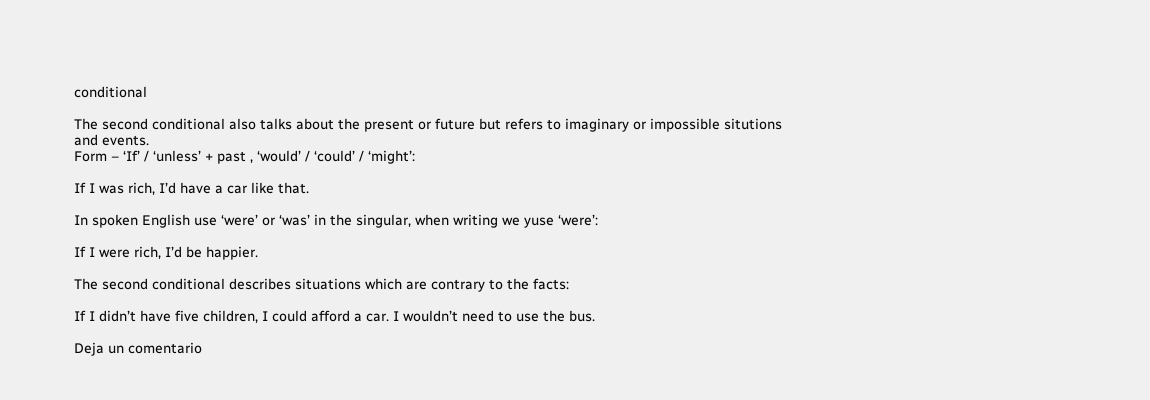conditional

The second conditional also talks about the present or future but refers to imaginary or impossible situtions and events.
Form – ‘If’ / ‘unless’ + past , ‘would’ / ‘could’ / ‘might’:

If I was rich, I’d have a car like that.

In spoken English use ‘were’ or ‘was’ in the singular, when writing we yuse ‘were’:

If I were rich, I’d be happier.

The second conditional describes situations which are contrary to the facts:

If I didn’t have five children, I could afford a car. I wouldn’t need to use the bus.

Deja un comentario